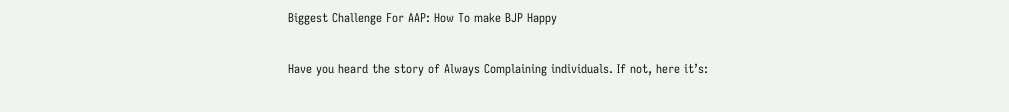Biggest Challenge For AAP: How To make BJP Happy

Have you heard the story of Always Complaining individuals. If not, here it’s: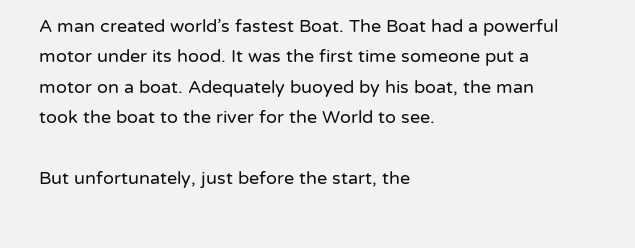A man created world’s fastest Boat. The Boat had a powerful motor under its hood. It was the first time someone put a motor on a boat. Adequately buoyed by his boat, the man took the boat to the river for the World to see.

But unfortunately, just before the start, the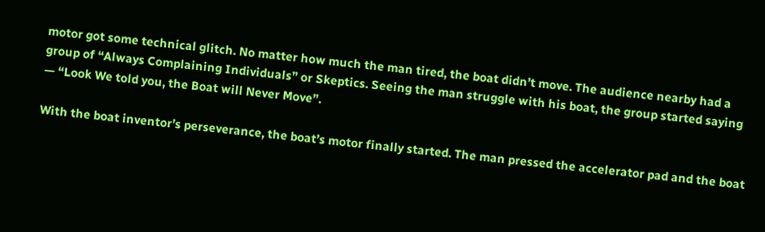motor got some technical glitch. No matter how much the man tired, the boat didn’t move. The audience nearby had a group of “Always Complaining Individuals” or Skeptics. Seeing the man struggle with his boat, the group started saying — “Look We told you, the Boat will Never Move”.

With the boat inventor’s perseverance, the boat’s motor finally started. The man pressed the accelerator pad and the boat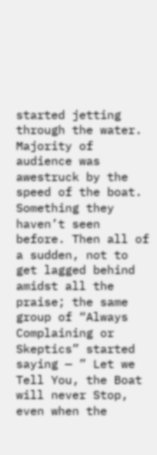started jetting through the water. Majority of audience was awestruck by the speed of the boat. Something they haven’t seen before. Then all of a sudden, not to get lagged behind amidst all the praise; the same group of “Always Complaining or Skeptics” started saying — ” Let we Tell You, the Boat will never Stop, even when the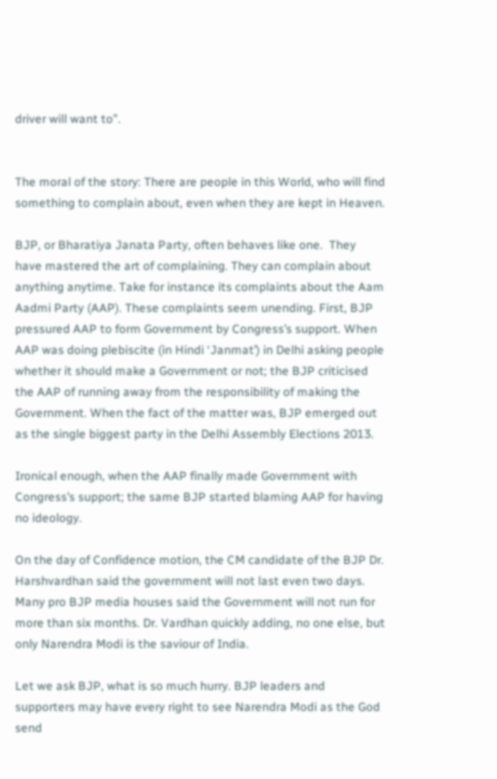driver will want to”.


The moral of the story: There are people in this World, who will find something to complain about, even when they are kept in Heaven.

BJP, or Bharatiya Janata Party, often behaves like one.  They have mastered the art of complaining. They can complain about anything anytime. Take for instance its complaints about the Aam Aadmi Party (AAP). These complaints seem unending. First, BJP pressured AAP to form Government by Congress’s support. When AAP was doing plebiscite (in Hindi ‘Janmat’) in Delhi asking people whether it should make a Government or not; the BJP criticised the AAP of running away from the responsibility of making the Government. When the fact of the matter was, BJP emerged out as the single biggest party in the Delhi Assembly Elections 2013.

Ironical enough, when the AAP finally made Government with Congress’s support; the same BJP started blaming AAP for having no ideology.

On the day of Confidence motion, the CM candidate of the BJP Dr. Harshvardhan said the government will not last even two days. Many pro BJP media houses said the Government will not run for more than six months. Dr. Vardhan quickly adding, no one else, but only Narendra Modi is the saviour of India.

Let we ask BJP, what is so much hurry. BJP leaders and supporters may have every right to see Narendra Modi as the God send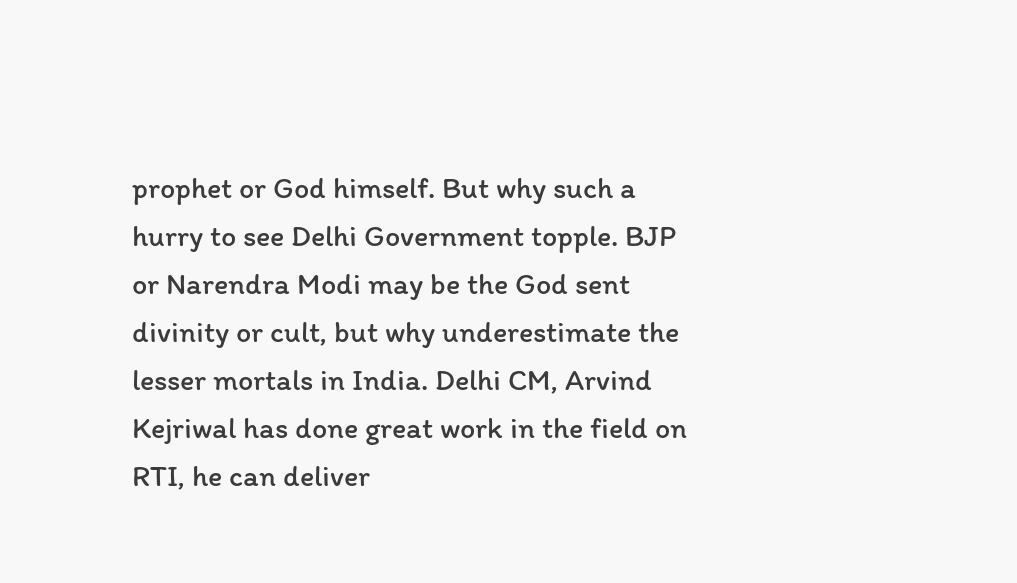prophet or God himself. But why such a hurry to see Delhi Government topple. BJP or Narendra Modi may be the God sent divinity or cult, but why underestimate the lesser mortals in India. Delhi CM, Arvind Kejriwal has done great work in the field on RTI, he can deliver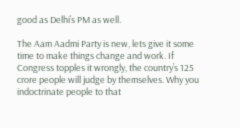good as Delhi’s PM as well.

The Aam Aadmi Party is new, lets give it some time to make things change and work. If Congress topples it wrongly, the country’s 125 crore people will judge by themselves. Why you indoctrinate people to that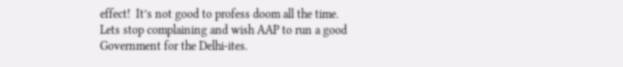effect!  It’s not good to profess doom all the time.  Lets stop complaining and wish AAP to run a good Government for the Delhi-ites.